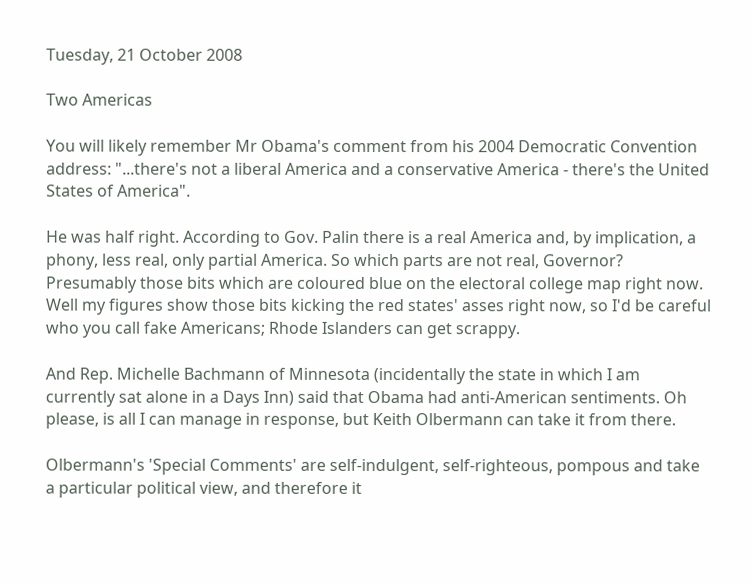Tuesday, 21 October 2008

Two Americas

You will likely remember Mr Obama's comment from his 2004 Democratic Convention address: "...there's not a liberal America and a conservative America - there's the United States of America".

He was half right. According to Gov. Palin there is a real America and, by implication, a phony, less real, only partial America. So which parts are not real, Governor? Presumably those bits which are coloured blue on the electoral college map right now. Well my figures show those bits kicking the red states' asses right now, so I'd be careful who you call fake Americans; Rhode Islanders can get scrappy.

And Rep. Michelle Bachmann of Minnesota (incidentally the state in which I am currently sat alone in a Days Inn) said that Obama had anti-American sentiments. Oh please, is all I can manage in response, but Keith Olbermann can take it from there.

Olbermann's 'Special Comments' are self-indulgent, self-righteous, pompous and take a particular political view, and therefore it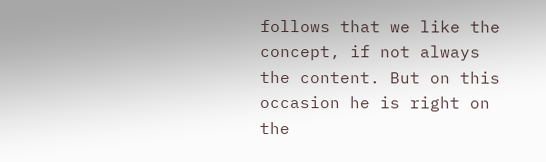follows that we like the concept, if not always the content. But on this occasion he is right on the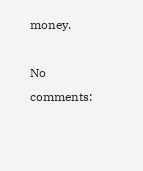money.

No comments: